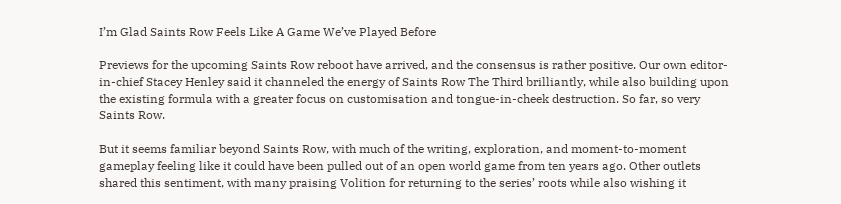I’m Glad Saints Row Feels Like A Game We’ve Played Before

Previews for the upcoming Saints Row reboot have arrived, and the consensus is rather positive. Our own editor-in-chief Stacey Henley said it channeled the energy of Saints Row The Third brilliantly, while also building upon the existing formula with a greater focus on customisation and tongue-in-cheek destruction. So far, so very Saints Row.

But it seems familiar beyond Saints Row, with much of the writing, exploration, and moment-to-moment gameplay feeling like it could have been pulled out of an open world game from ten years ago. Other outlets shared this sentiment, with many praising Volition for returning to the series’ roots while also wishing it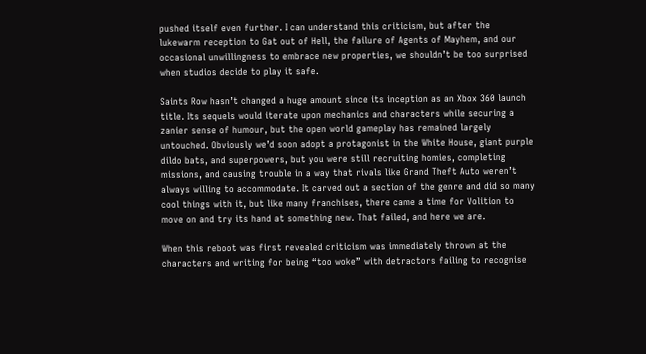pushed itself even further. I can understand this criticism, but after the lukewarm reception to Gat out of Hell, the failure of Agents of Mayhem, and our occasional unwillingness to embrace new properties, we shouldn’t be too surprised when studios decide to play it safe.

Saints Row hasn’t changed a huge amount since its inception as an Xbox 360 launch title. Its sequels would iterate upon mechanics and characters while securing a zanier sense of humour, but the open world gameplay has remained largely untouched. Obviously we’d soon adopt a protagonist in the White House, giant purple dildo bats, and superpowers, but you were still recruiting homies, completing missions, and causing trouble in a way that rivals like Grand Theft Auto weren’t always willing to accommodate. It carved out a section of the genre and did so many cool things with it, but like many franchises, there came a time for Volition to move on and try its hand at something new. That failed, and here we are.

When this reboot was first revealed criticism was immediately thrown at the characters and writing for being “too woke” with detractors failing to recognise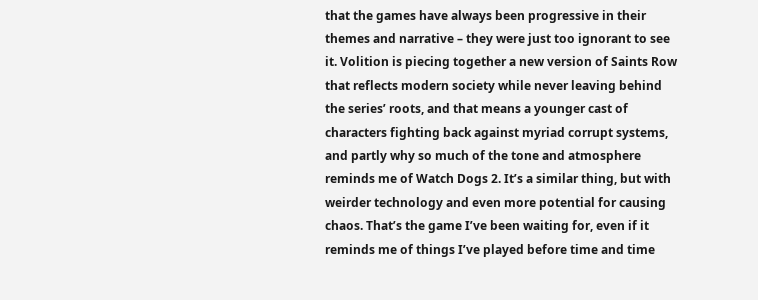that the games have always been progressive in their themes and narrative – they were just too ignorant to see it. Volition is piecing together a new version of Saints Row that reflects modern society while never leaving behind the series’ roots, and that means a younger cast of characters fighting back against myriad corrupt systems, and partly why so much of the tone and atmosphere reminds me of Watch Dogs 2. It’s a similar thing, but with weirder technology and even more potential for causing chaos. That’s the game I’ve been waiting for, even if it reminds me of things I’ve played before time and time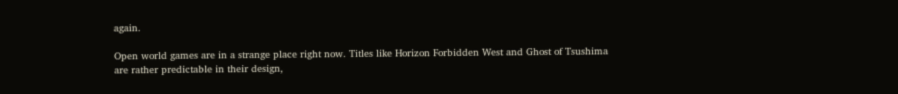again.

Open world games are in a strange place right now. Titles like Horizon Forbidden West and Ghost of Tsushima are rather predictable in their design,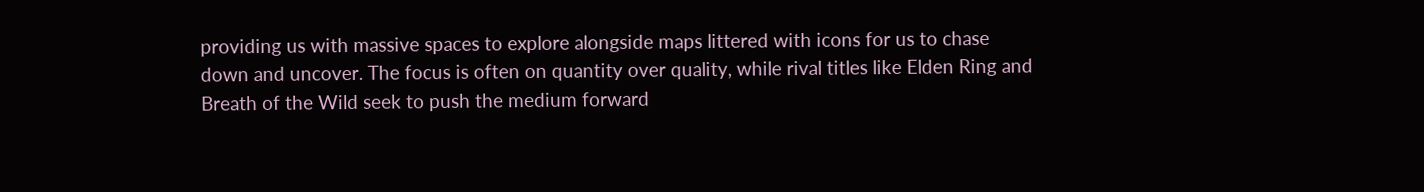providing us with massive spaces to explore alongside maps littered with icons for us to chase down and uncover. The focus is often on quantity over quality, while rival titles like Elden Ring and Breath of the Wild seek to push the medium forward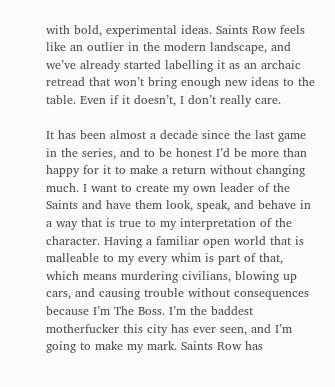with bold, experimental ideas. Saints Row feels like an outlier in the modern landscape, and we’ve already started labelling it as an archaic retread that won’t bring enough new ideas to the table. Even if it doesn’t, I don’t really care.

It has been almost a decade since the last game in the series, and to be honest I’d be more than happy for it to make a return without changing much. I want to create my own leader of the Saints and have them look, speak, and behave in a way that is true to my interpretation of the character. Having a familiar open world that is malleable to my every whim is part of that, which means murdering civilians, blowing up cars, and causing trouble without consequences because I’m The Boss. I’m the baddest motherfucker this city has ever seen, and I’m going to make my mark. Saints Row has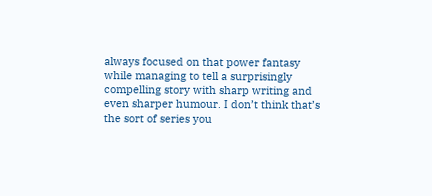always focused on that power fantasy while managing to tell a surprisingly compelling story with sharp writing and even sharper humour. I don’t think that’s the sort of series you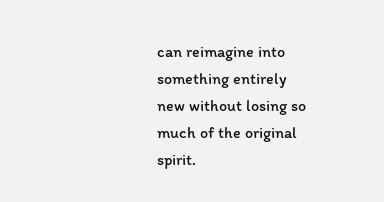can reimagine into something entirely new without losing so much of the original spirit.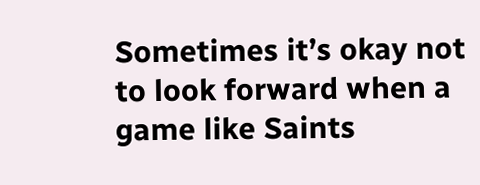Sometimes it’s okay not to look forward when a game like Saints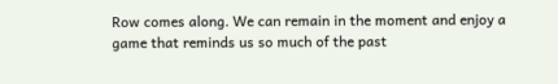Row comes along. We can remain in the moment and enjoy a game that reminds us so much of the past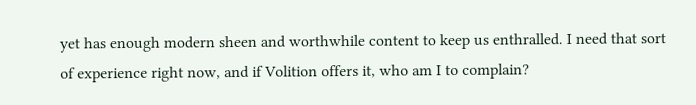yet has enough modern sheen and worthwhile content to keep us enthralled. I need that sort of experience right now, and if Volition offers it, who am I to complain?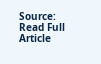Source: Read Full Article